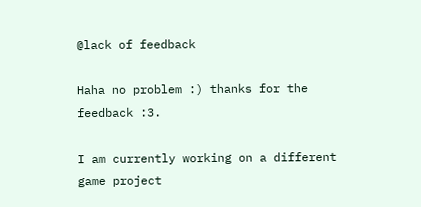@lack of feedback

Haha no problem :) thanks for the feedback :3.

I am currently working on a different game project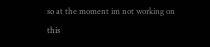so at the moment im not working on this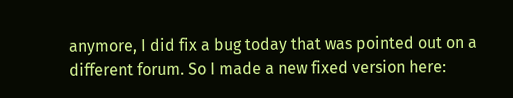anymore, I did fix a bug today that was pointed out on a different forum. So I made a new fixed version here: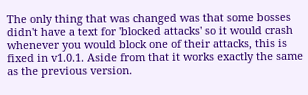The only thing that was changed was that some bosses didn't have a text for 'blocked attacks' so it would crash whenever you would block one of their attacks, this is fixed in v1.0.1. Aside from that it works exactly the same as the previous version.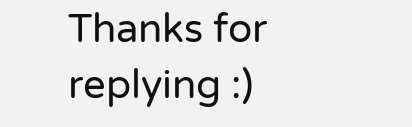Thanks for replying :)